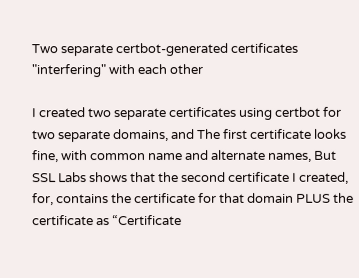Two separate certbot-generated certificates "interfering" with each other

I created two separate certificates using certbot for two separate domains, and The first certificate looks fine, with common name and alternate names, But SSL Labs shows that the second certificate I created, for, contains the certificate for that domain PLUS the certificate as “Certificate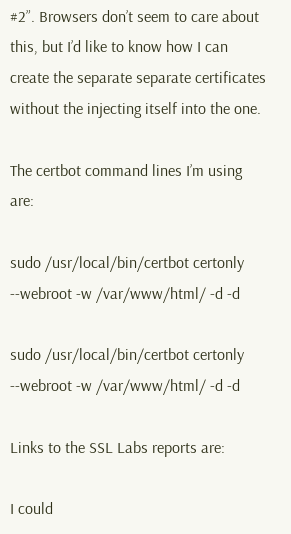#2”. Browsers don’t seem to care about this, but I’d like to know how I can create the separate separate certificates without the injecting itself into the one.

The certbot command lines I’m using are:

sudo /usr/local/bin/certbot certonly --webroot -w /var/www/html/ -d -d

sudo /usr/local/bin/certbot certonly --webroot -w /var/www/html/ -d -d

Links to the SSL Labs reports are:

I could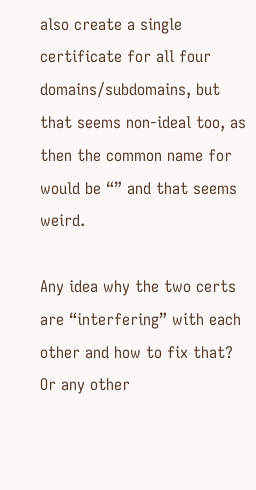also create a single certificate for all four domains/subdomains, but that seems non-ideal too, as then the common name for would be “” and that seems weird.

Any idea why the two certs are “interfering” with each other and how to fix that? Or any other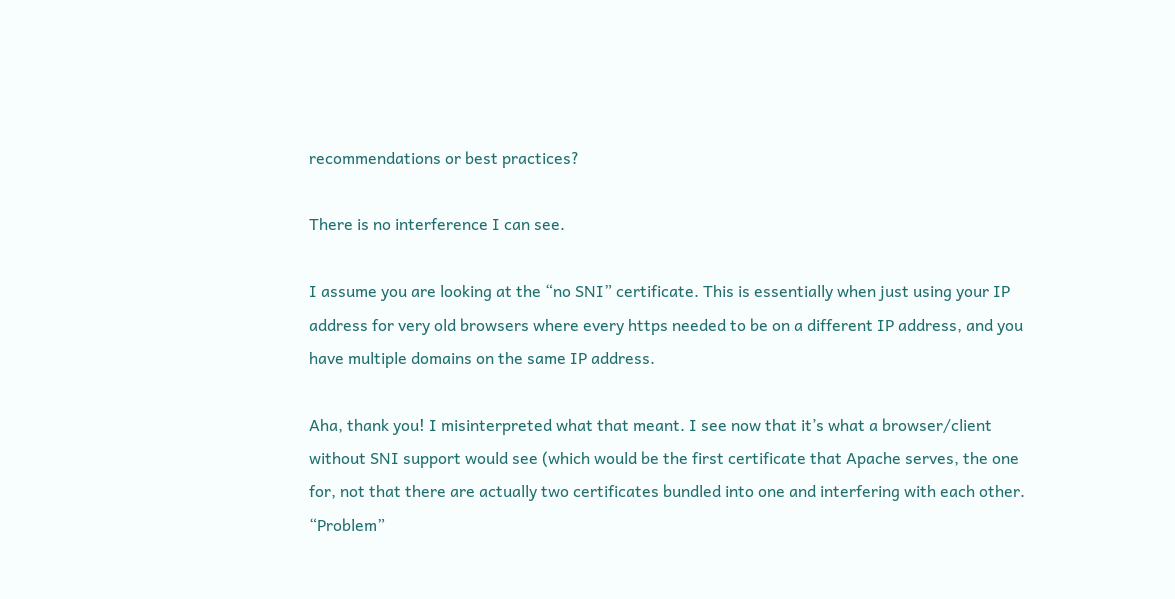recommendations or best practices?

There is no interference I can see.

I assume you are looking at the “no SNI” certificate. This is essentially when just using your IP address for very old browsers where every https needed to be on a different IP address, and you have multiple domains on the same IP address.

Aha, thank you! I misinterpreted what that meant. I see now that it’s what a browser/client without SNI support would see (which would be the first certificate that Apache serves, the one for, not that there are actually two certificates bundled into one and interfering with each other. “Problem”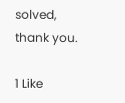solved, thank you.

1 Like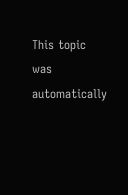This topic was automatically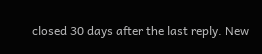closed 30 days after the last reply. New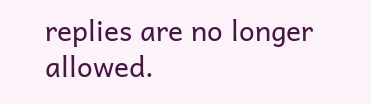replies are no longer allowed.